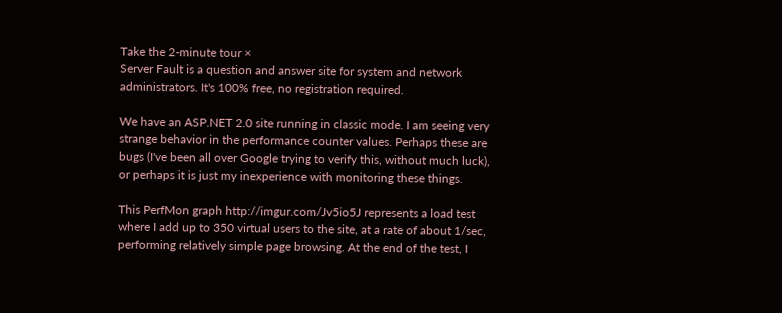Take the 2-minute tour ×
Server Fault is a question and answer site for system and network administrators. It's 100% free, no registration required.

We have an ASP.NET 2.0 site running in classic mode. I am seeing very strange behavior in the performance counter values. Perhaps these are bugs (I've been all over Google trying to verify this, without much luck), or perhaps it is just my inexperience with monitoring these things.

This PerfMon graph http://imgur.com/Jv5io5J represents a load test where I add up to 350 virtual users to the site, at a rate of about 1/sec, performing relatively simple page browsing. At the end of the test, I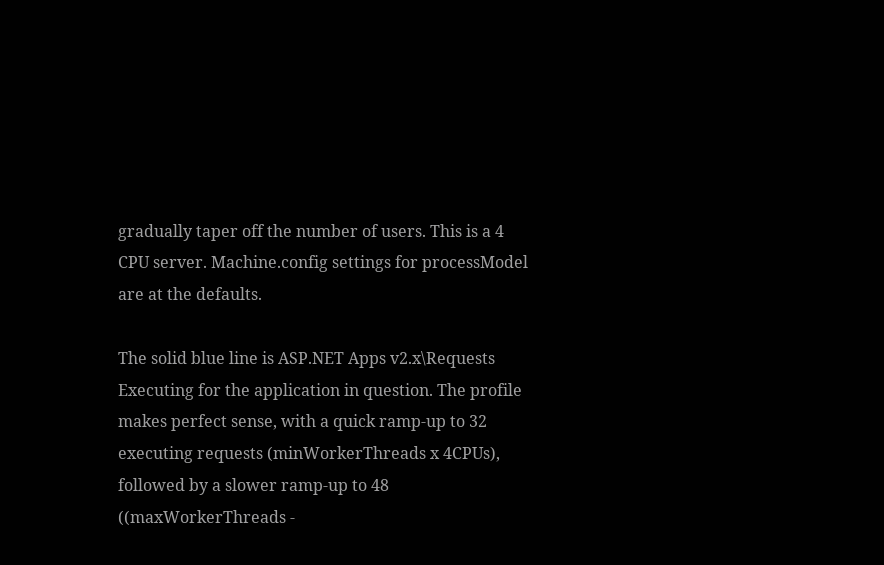gradually taper off the number of users. This is a 4 CPU server. Machine.config settings for processModel are at the defaults.

The solid blue line is ASP.NET Apps v2.x\Requests Executing for the application in question. The profile makes perfect sense, with a quick ramp-up to 32 executing requests (minWorkerThreads x 4CPUs), followed by a slower ramp-up to 48 ((maxWorkerThreads -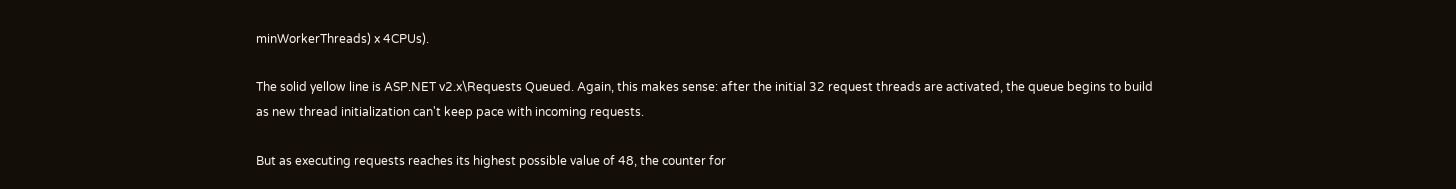minWorkerThreads) x 4CPUs).

The solid yellow line is ASP.NET v2.x\Requests Queued. Again, this makes sense: after the initial 32 request threads are activated, the queue begins to build as new thread initialization can't keep pace with incoming requests.

But as executing requests reaches its highest possible value of 48, the counter for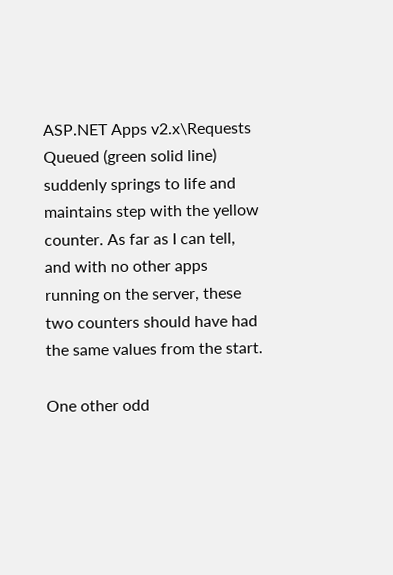ASP.NET Apps v2.x\Requests Queued (green solid line) suddenly springs to life and maintains step with the yellow counter. As far as I can tell, and with no other apps running on the server, these two counters should have had the same values from the start.

One other odd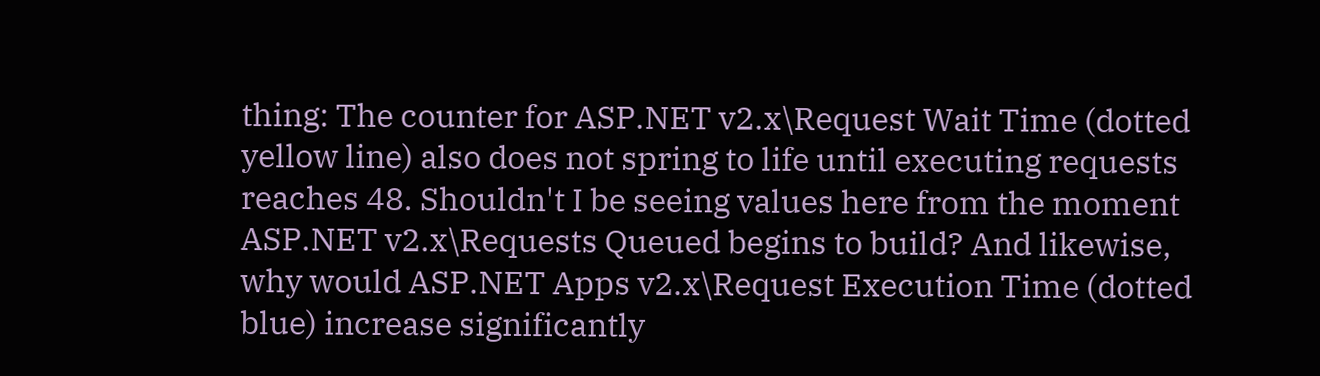thing: The counter for ASP.NET v2.x\Request Wait Time (dotted yellow line) also does not spring to life until executing requests reaches 48. Shouldn't I be seeing values here from the moment ASP.NET v2.x\Requests Queued begins to build? And likewise, why would ASP.NET Apps v2.x\Request Execution Time (dotted blue) increase significantly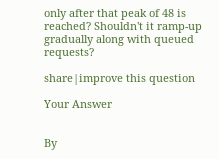only after that peak of 48 is reached? Shouldn't it ramp-up gradually along with queued requests?

share|improve this question

Your Answer


By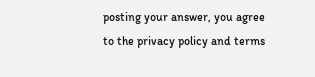posting your answer, you agree to the privacy policy and terms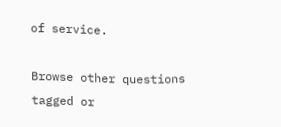of service.

Browse other questions tagged or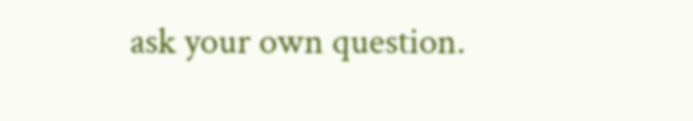ask your own question.